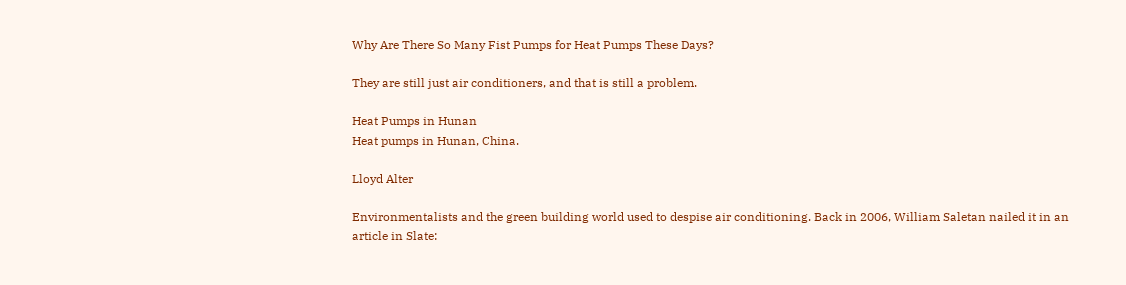Why Are There So Many Fist Pumps for Heat Pumps These Days?

They are still just air conditioners, and that is still a problem.

Heat Pumps in Hunan
Heat pumps in Hunan, China.

Lloyd Alter

Environmentalists and the green building world used to despise air conditioning. Back in 2006, William Saletan nailed it in an article in Slate: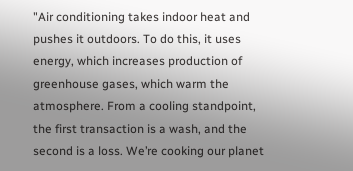"Air conditioning takes indoor heat and pushes it outdoors. To do this, it uses energy, which increases production of greenhouse gases, which warm the atmosphere. From a cooling standpoint, the first transaction is a wash, and the second is a loss. We’re cooking our planet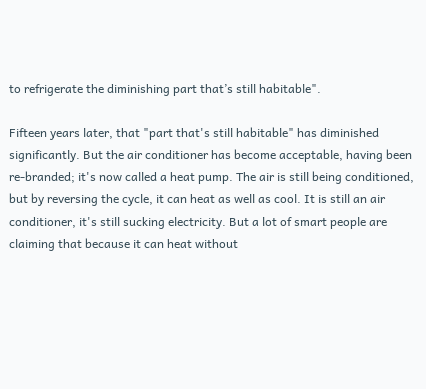to refrigerate the diminishing part that’s still habitable".

Fifteen years later, that "part that's still habitable" has diminished significantly. But the air conditioner has become acceptable, having been re-branded; it's now called a heat pump. The air is still being conditioned, but by reversing the cycle, it can heat as well as cool. It is still an air conditioner, it's still sucking electricity. But a lot of smart people are claiming that because it can heat without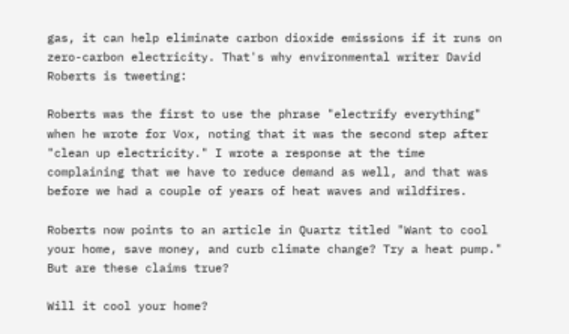gas, it can help eliminate carbon dioxide emissions if it runs on zero-carbon electricity. That's why environmental writer David Roberts is tweeting:

Roberts was the first to use the phrase "electrify everything" when he wrote for Vox, noting that it was the second step after "clean up electricity." I wrote a response at the time complaining that we have to reduce demand as well, and that was before we had a couple of years of heat waves and wildfires.

Roberts now points to an article in Quartz titled "Want to cool your home, save money, and curb climate change? Try a heat pump." But are these claims true?

Will it cool your home?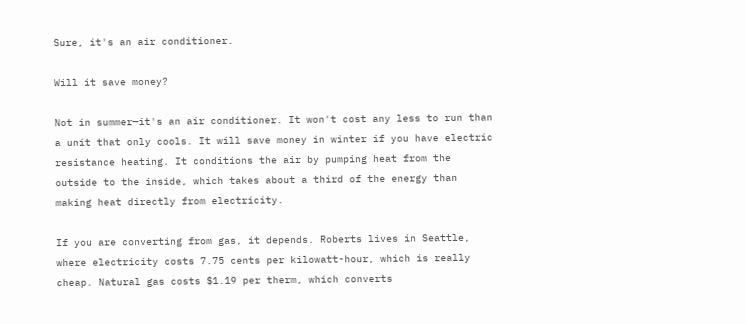Sure, it's an air conditioner.

Will it save money?

Not in summer—it's an air conditioner. It won't cost any less to run than a unit that only cools. It will save money in winter if you have electric resistance heating. It conditions the air by pumping heat from the outside to the inside, which takes about a third of the energy than making heat directly from electricity.

If you are converting from gas, it depends. Roberts lives in Seattle, where electricity costs 7.75 cents per kilowatt-hour, which is really cheap. Natural gas costs $1.19 per therm, which converts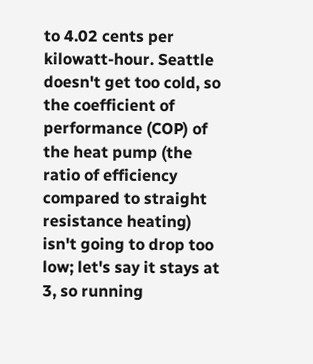to 4.02 cents per kilowatt-hour. Seattle doesn't get too cold, so the coefficient of performance (COP) of the heat pump (the ratio of efficiency compared to straight resistance heating) isn't going to drop too low; let's say it stays at 3, so running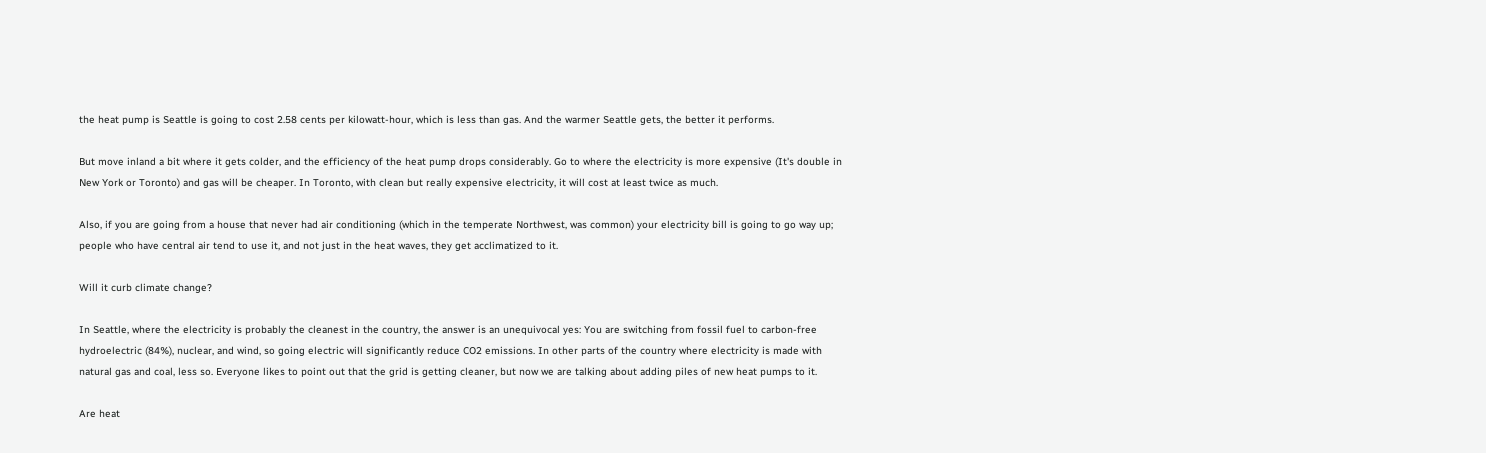the heat pump is Seattle is going to cost 2.58 cents per kilowatt-hour, which is less than gas. And the warmer Seattle gets, the better it performs.

But move inland a bit where it gets colder, and the efficiency of the heat pump drops considerably. Go to where the electricity is more expensive (It's double in New York or Toronto) and gas will be cheaper. In Toronto, with clean but really expensive electricity, it will cost at least twice as much.

Also, if you are going from a house that never had air conditioning (which in the temperate Northwest, was common) your electricity bill is going to go way up; people who have central air tend to use it, and not just in the heat waves, they get acclimatized to it.

Will it curb climate change?

In Seattle, where the electricity is probably the cleanest in the country, the answer is an unequivocal yes: You are switching from fossil fuel to carbon-free hydroelectric (84%), nuclear, and wind, so going electric will significantly reduce CO2 emissions. In other parts of the country where electricity is made with natural gas and coal, less so. Everyone likes to point out that the grid is getting cleaner, but now we are talking about adding piles of new heat pumps to it.

Are heat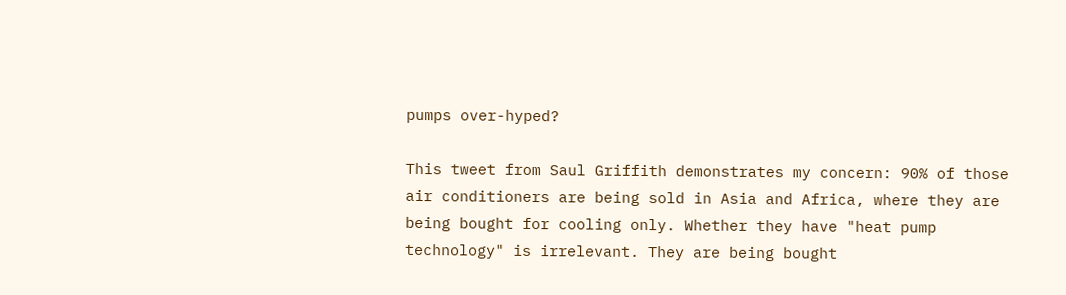pumps over-hyped?

This tweet from Saul Griffith demonstrates my concern: 90% of those air conditioners are being sold in Asia and Africa, where they are being bought for cooling only. Whether they have "heat pump technology" is irrelevant. They are being bought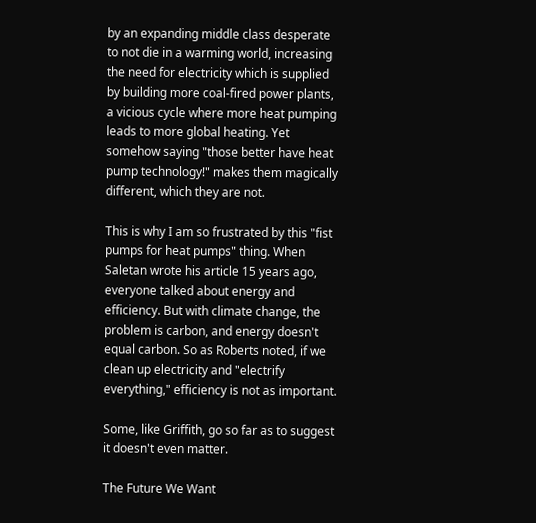by an expanding middle class desperate to not die in a warming world, increasing the need for electricity which is supplied by building more coal-fired power plants, a vicious cycle where more heat pumping leads to more global heating. Yet somehow saying "those better have heat pump technology!" makes them magically different, which they are not.

This is why I am so frustrated by this "fist pumps for heat pumps" thing. When Saletan wrote his article 15 years ago, everyone talked about energy and efficiency. But with climate change, the problem is carbon, and energy doesn't equal carbon. So as Roberts noted, if we clean up electricity and "electrify everything," efficiency is not as important.

Some, like Griffith, go so far as to suggest it doesn't even matter.

The Future We Want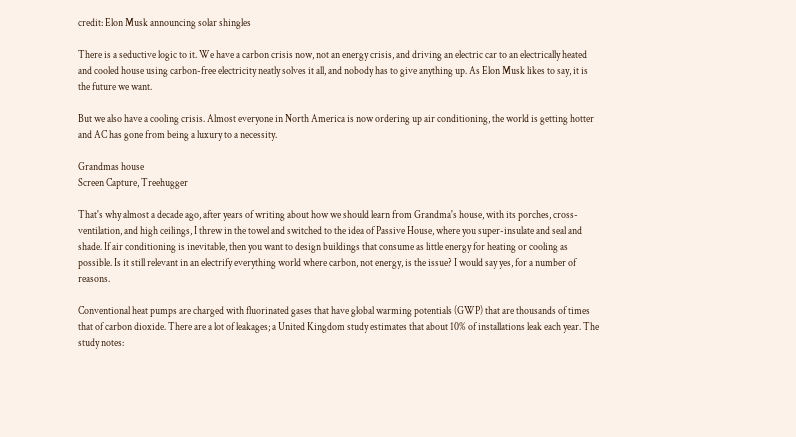credit: Elon Musk announcing solar shingles

There is a seductive logic to it. We have a carbon crisis now, not an energy crisis, and driving an electric car to an electrically heated and cooled house using carbon-free electricity neatly solves it all, and nobody has to give anything up. As Elon Musk likes to say, it is the future we want.

But we also have a cooling crisis. Almost everyone in North America is now ordering up air conditioning, the world is getting hotter and AC has gone from being a luxury to a necessity.

Grandmas house
Screen Capture, Treehugger

That's why almost a decade ago, after years of writing about how we should learn from Grandma's house, with its porches, cross-ventilation, and high ceilings, I threw in the towel and switched to the idea of Passive House, where you super-insulate and seal and shade. If air conditioning is inevitable, then you want to design buildings that consume as little energy for heating or cooling as possible. Is it still relevant in an electrify everything world where carbon, not energy, is the issue? I would say yes, for a number of reasons.

Conventional heat pumps are charged with fluorinated gases that have global warming potentials (GWP) that are thousands of times that of carbon dioxide. There are a lot of leakages; a United Kingdom study estimates that about 10% of installations leak each year. The study notes: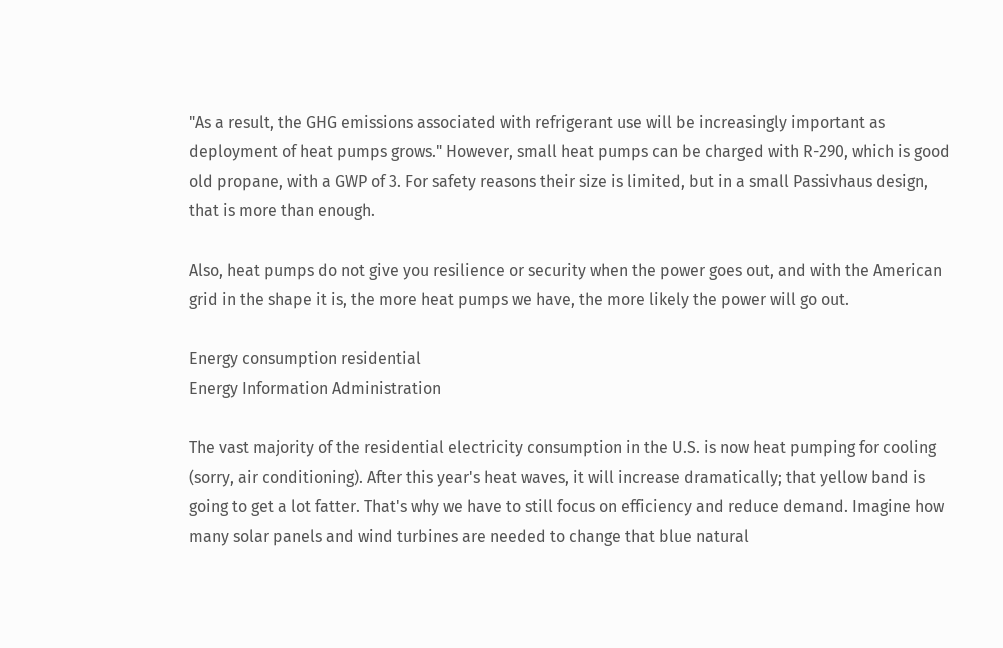"As a result, the GHG emissions associated with refrigerant use will be increasingly important as deployment of heat pumps grows." However, small heat pumps can be charged with R-290, which is good old propane, with a GWP of 3. For safety reasons their size is limited, but in a small Passivhaus design, that is more than enough.

Also, heat pumps do not give you resilience or security when the power goes out, and with the American grid in the shape it is, the more heat pumps we have, the more likely the power will go out.

Energy consumption residential
Energy Information Administration

The vast majority of the residential electricity consumption in the U.S. is now heat pumping for cooling (sorry, air conditioning). After this year's heat waves, it will increase dramatically; that yellow band is going to get a lot fatter. That's why we have to still focus on efficiency and reduce demand. Imagine how many solar panels and wind turbines are needed to change that blue natural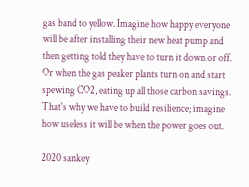gas band to yellow. Imagine how happy everyone will be after installing their new heat pump and then getting told they have to turn it down or off. Or when the gas peaker plants turn on and start spewing CO2, eating up all those carbon savings. That's why we have to build resilience; imagine how useless it will be when the power goes out.

2020 sankey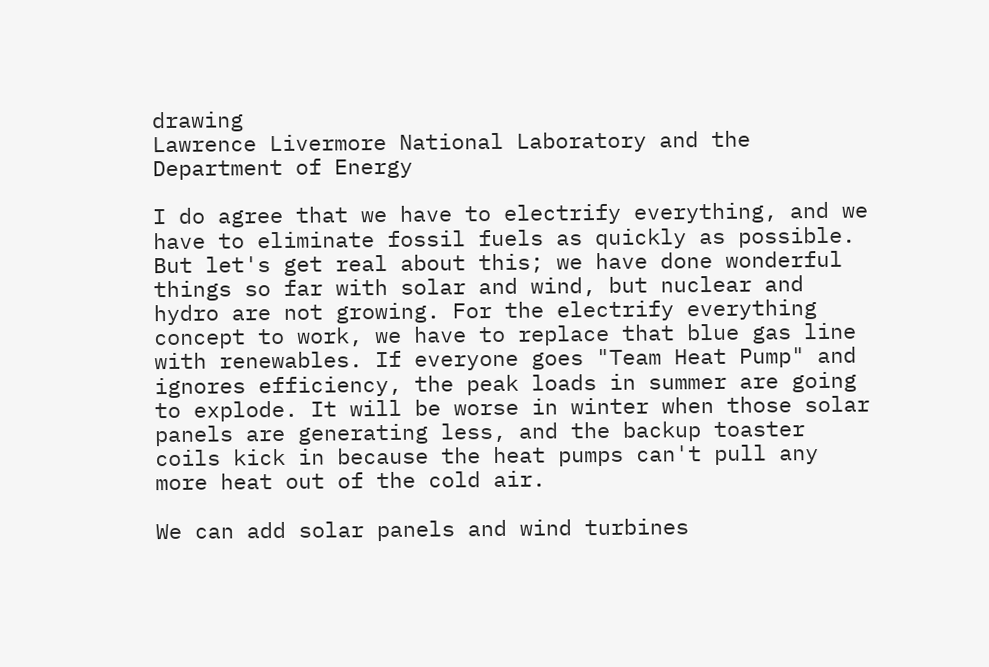drawing
Lawrence Livermore National Laboratory and the Department of Energy

I do agree that we have to electrify everything, and we have to eliminate fossil fuels as quickly as possible. But let's get real about this; we have done wonderful things so far with solar and wind, but nuclear and hydro are not growing. For the electrify everything concept to work, we have to replace that blue gas line with renewables. If everyone goes "Team Heat Pump" and ignores efficiency, the peak loads in summer are going to explode. It will be worse in winter when those solar panels are generating less, and the backup toaster coils kick in because the heat pumps can't pull any more heat out of the cold air.

We can add solar panels and wind turbines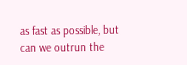as fast as possible, but can we outrun the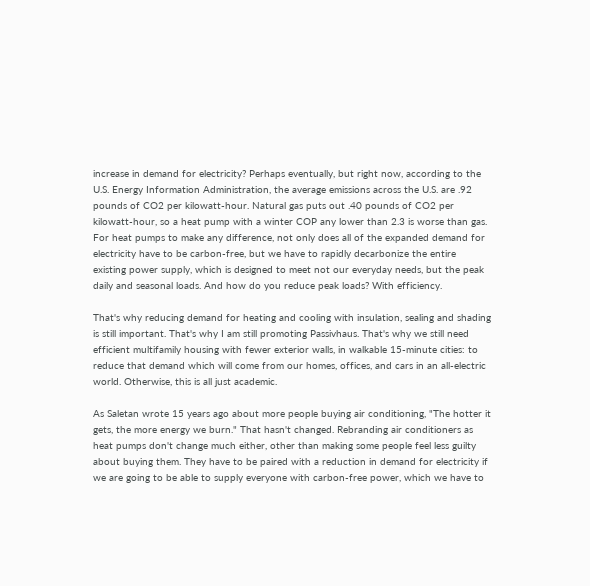increase in demand for electricity? Perhaps eventually, but right now, according to the U.S. Energy Information Administration, the average emissions across the U.S. are .92 pounds of CO2 per kilowatt-hour. Natural gas puts out .40 pounds of CO2 per kilowatt-hour, so a heat pump with a winter COP any lower than 2.3 is worse than gas. For heat pumps to make any difference, not only does all of the expanded demand for electricity have to be carbon-free, but we have to rapidly decarbonize the entire existing power supply, which is designed to meet not our everyday needs, but the peak daily and seasonal loads. And how do you reduce peak loads? With efficiency.

That's why reducing demand for heating and cooling with insulation, sealing and shading is still important. That's why I am still promoting Passivhaus. That's why we still need efficient multifamily housing with fewer exterior walls, in walkable 15-minute cities: to reduce that demand which will come from our homes, offices, and cars in an all-electric world. Otherwise, this is all just academic.

As Saletan wrote 15 years ago about more people buying air conditioning, "The hotter it gets, the more energy we burn." That hasn't changed. Rebranding air conditioners as heat pumps don't change much either, other than making some people feel less guilty about buying them. They have to be paired with a reduction in demand for electricity if we are going to be able to supply everyone with carbon-free power, which we have to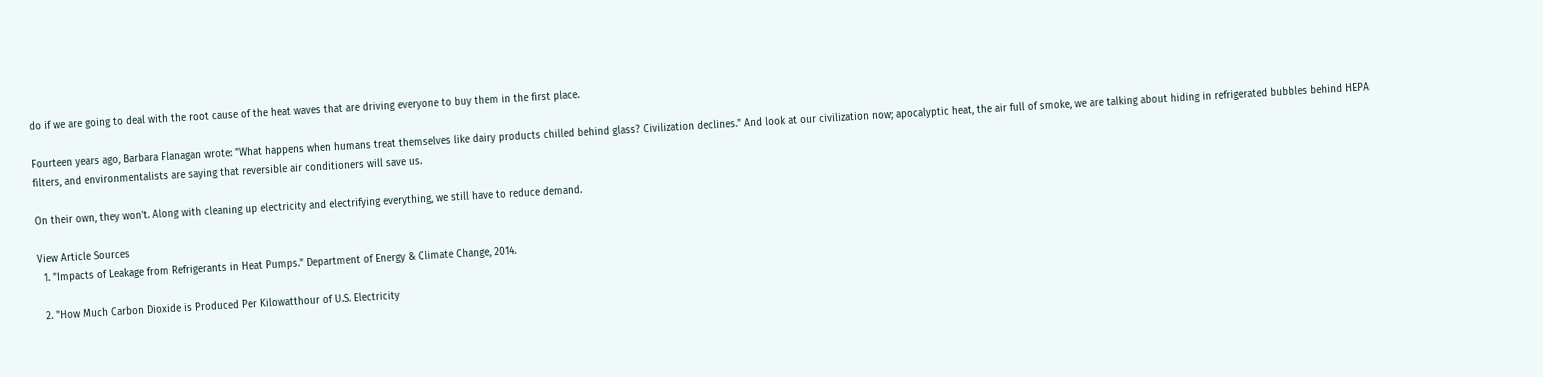do if we are going to deal with the root cause of the heat waves that are driving everyone to buy them in the first place.

Fourteen years ago, Barbara Flanagan wrote: "What happens when humans treat themselves like dairy products chilled behind glass? Civilization declines." And look at our civilization now; apocalyptic heat, the air full of smoke, we are talking about hiding in refrigerated bubbles behind HEPA filters, and environmentalists are saying that reversible air conditioners will save us.

On their own, they won't. Along with cleaning up electricity and electrifying everything, we still have to reduce demand.

View Article Sources
  1. "Impacts of Leakage from Refrigerants in Heat Pumps." Department of Energy & Climate Change, 2014.

  2. "How Much Carbon Dioxide is Produced Per Kilowatthour of U.S. Electricity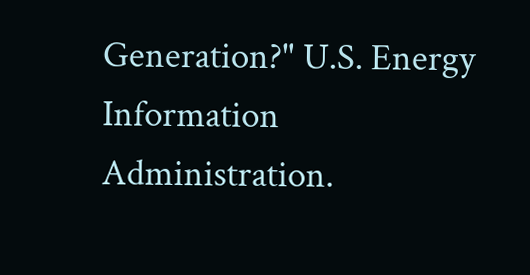Generation?" U.S. Energy Information Administration.